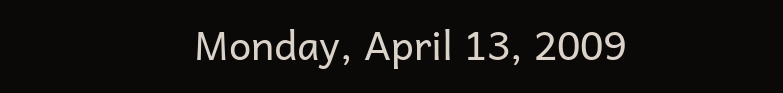Monday, April 13, 2009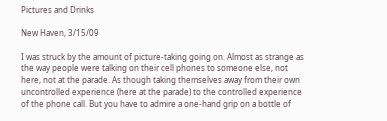Pictures and Drinks

New Haven, 3/15/09

I was struck by the amount of picture-taking going on. Almost as strange as the way people were talking on their cell phones to someone else, not here, not at the parade. As though taking themselves away from their own uncontrolled experience (here at the parade) to the controlled experience of the phone call. But you have to admire a one-hand grip on a bottle of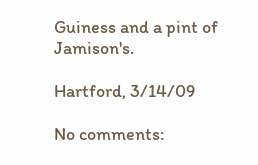Guiness and a pint of Jamison's.

Hartford, 3/14/09

No comments: